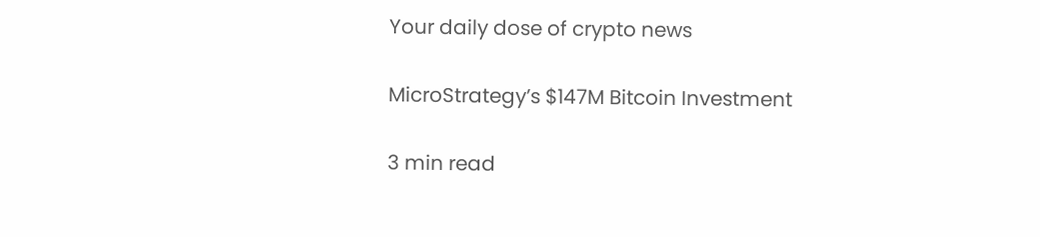Your daily dose of crypto news

MicroStrategy’s $147M Bitcoin Investment

3 min read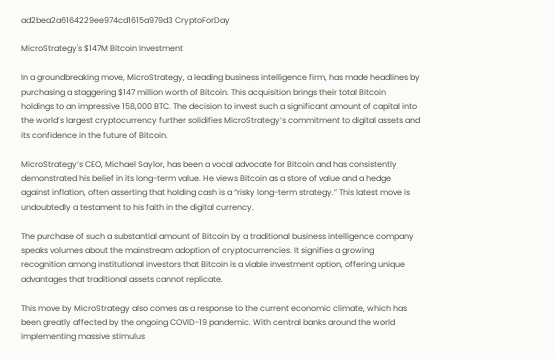ad2bea2a6164229ee974cd1615a979d3 CryptoForDay

MicroStrategy's $147M Bitcoin Investment

In a groundbreaking move, MicroStrategy, a leading business intelligence firm, has made headlines by purchasing a staggering $147 million worth of Bitcoin. This acquisition brings their total Bitcoin holdings to an impressive 158,000 BTC. The decision to invest such a significant amount of capital into the world’s largest cryptocurrency further solidifies MicroStrategy’s commitment to digital assets and its confidence in the future of Bitcoin.

MicroStrategy’s CEO, Michael Saylor, has been a vocal advocate for Bitcoin and has consistently demonstrated his belief in its long-term value. He views Bitcoin as a store of value and a hedge against inflation, often asserting that holding cash is a “risky long-term strategy.” This latest move is undoubtedly a testament to his faith in the digital currency.

The purchase of such a substantial amount of Bitcoin by a traditional business intelligence company speaks volumes about the mainstream adoption of cryptocurrencies. It signifies a growing recognition among institutional investors that Bitcoin is a viable investment option, offering unique advantages that traditional assets cannot replicate.

This move by MicroStrategy also comes as a response to the current economic climate, which has been greatly affected by the ongoing COVID-19 pandemic. With central banks around the world implementing massive stimulus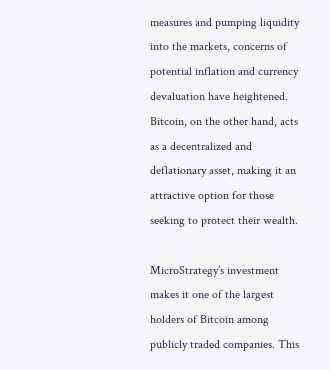measures and pumping liquidity into the markets, concerns of potential inflation and currency devaluation have heightened. Bitcoin, on the other hand, acts as a decentralized and deflationary asset, making it an attractive option for those seeking to protect their wealth.

MicroStrategy’s investment makes it one of the largest holders of Bitcoin among publicly traded companies. This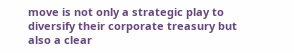move is not only a strategic play to diversify their corporate treasury but also a clear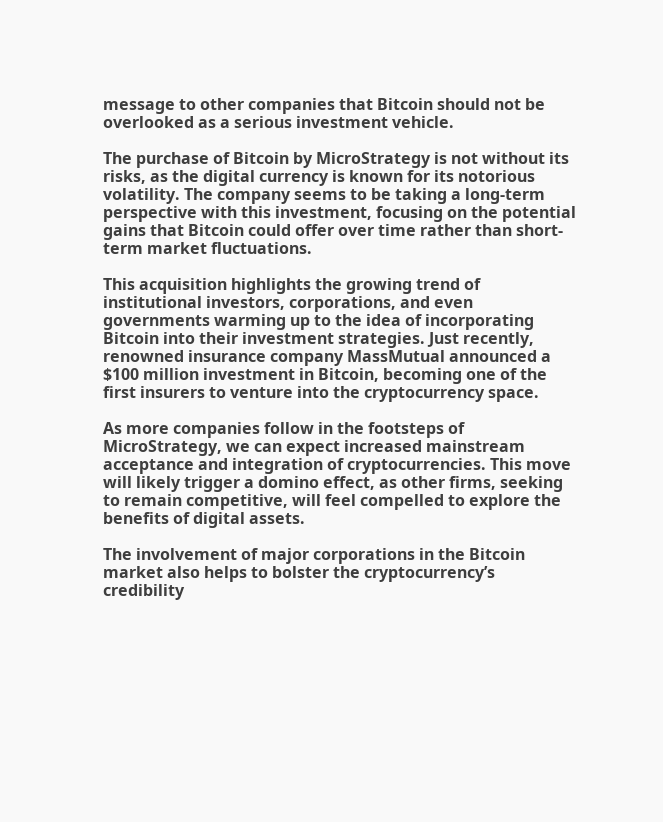message to other companies that Bitcoin should not be overlooked as a serious investment vehicle.

The purchase of Bitcoin by MicroStrategy is not without its risks, as the digital currency is known for its notorious volatility. The company seems to be taking a long-term perspective with this investment, focusing on the potential gains that Bitcoin could offer over time rather than short-term market fluctuations.

This acquisition highlights the growing trend of institutional investors, corporations, and even governments warming up to the idea of incorporating Bitcoin into their investment strategies. Just recently, renowned insurance company MassMutual announced a $100 million investment in Bitcoin, becoming one of the first insurers to venture into the cryptocurrency space.

As more companies follow in the footsteps of MicroStrategy, we can expect increased mainstream acceptance and integration of cryptocurrencies. This move will likely trigger a domino effect, as other firms, seeking to remain competitive, will feel compelled to explore the benefits of digital assets.

The involvement of major corporations in the Bitcoin market also helps to bolster the cryptocurrency’s credibility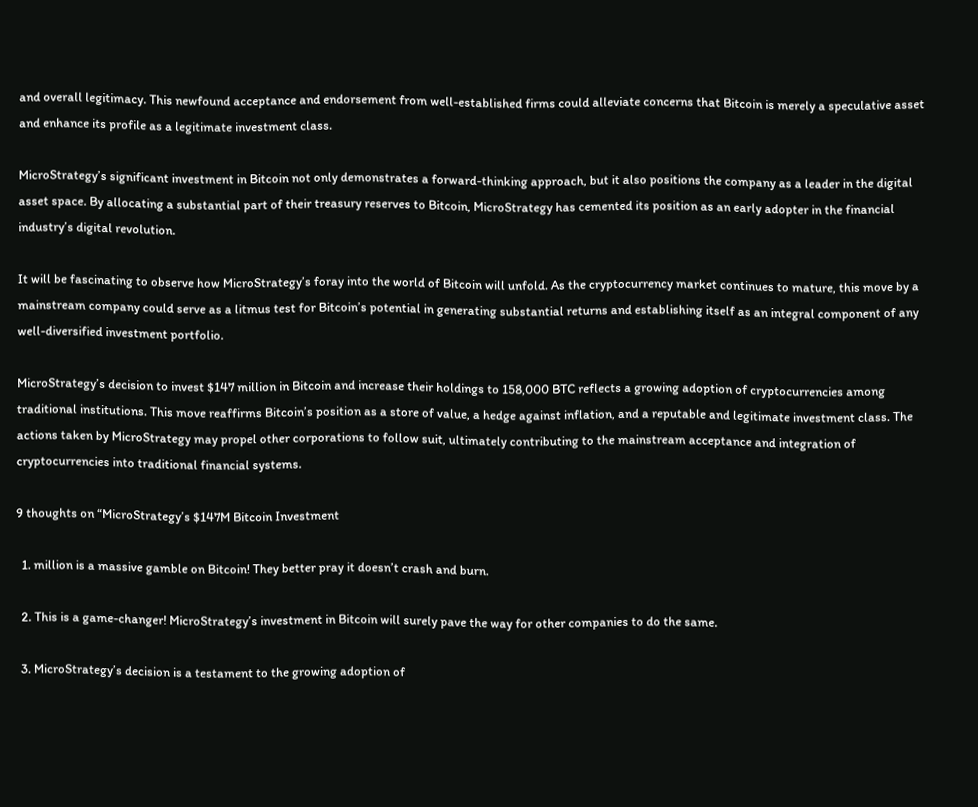and overall legitimacy. This newfound acceptance and endorsement from well-established firms could alleviate concerns that Bitcoin is merely a speculative asset and enhance its profile as a legitimate investment class.

MicroStrategy’s significant investment in Bitcoin not only demonstrates a forward-thinking approach, but it also positions the company as a leader in the digital asset space. By allocating a substantial part of their treasury reserves to Bitcoin, MicroStrategy has cemented its position as an early adopter in the financial industry’s digital revolution.

It will be fascinating to observe how MicroStrategy’s foray into the world of Bitcoin will unfold. As the cryptocurrency market continues to mature, this move by a mainstream company could serve as a litmus test for Bitcoin’s potential in generating substantial returns and establishing itself as an integral component of any well-diversified investment portfolio.

MicroStrategy’s decision to invest $147 million in Bitcoin and increase their holdings to 158,000 BTC reflects a growing adoption of cryptocurrencies among traditional institutions. This move reaffirms Bitcoin’s position as a store of value, a hedge against inflation, and a reputable and legitimate investment class. The actions taken by MicroStrategy may propel other corporations to follow suit, ultimately contributing to the mainstream acceptance and integration of cryptocurrencies into traditional financial systems.

9 thoughts on “MicroStrategy’s $147M Bitcoin Investment

  1. million is a massive gamble on Bitcoin! They better pray it doesn’t crash and burn.

  2. This is a game-changer! MicroStrategy’s investment in Bitcoin will surely pave the way for other companies to do the same.

  3. MicroStrategy’s decision is a testament to the growing adoption of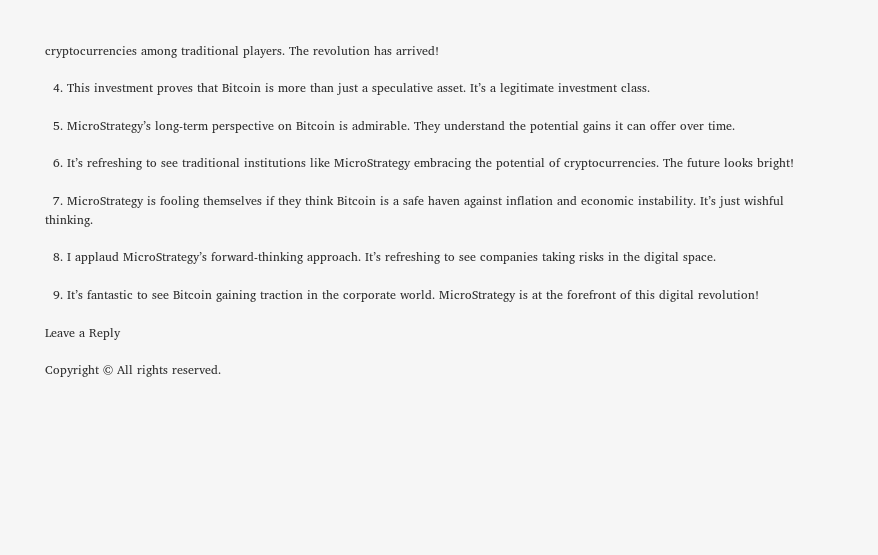cryptocurrencies among traditional players. The revolution has arrived!

  4. This investment proves that Bitcoin is more than just a speculative asset. It’s a legitimate investment class.

  5. MicroStrategy’s long-term perspective on Bitcoin is admirable. They understand the potential gains it can offer over time.

  6. It’s refreshing to see traditional institutions like MicroStrategy embracing the potential of cryptocurrencies. The future looks bright!

  7. MicroStrategy is fooling themselves if they think Bitcoin is a safe haven against inflation and economic instability. It’s just wishful thinking.

  8. I applaud MicroStrategy’s forward-thinking approach. It’s refreshing to see companies taking risks in the digital space.

  9. It’s fantastic to see Bitcoin gaining traction in the corporate world. MicroStrategy is at the forefront of this digital revolution!

Leave a Reply

Copyright © All rights reserved.